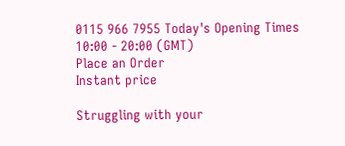0115 966 7955 Today's Opening Times 10:00 - 20:00 (GMT)
Place an Order
Instant price

Struggling with your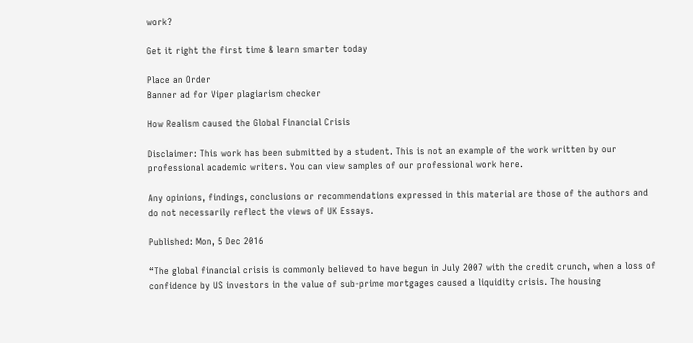work?

Get it right the first time & learn smarter today

Place an Order
Banner ad for Viper plagiarism checker

How Realism caused the Global Financial Crisis

Disclaimer: This work has been submitted by a student. This is not an example of the work written by our professional academic writers. You can view samples of our professional work here.

Any opinions, findings, conclusions or recommendations expressed in this material are those of the authors and do not necessarily reflect the views of UK Essays.

Published: Mon, 5 Dec 2016

“The global financial crisis is commonly believed to have begun in July 2007 with the credit crunch, when a loss of confidence by US investors in the value of sub-prime mortgages caused a liquidity crisis. The housing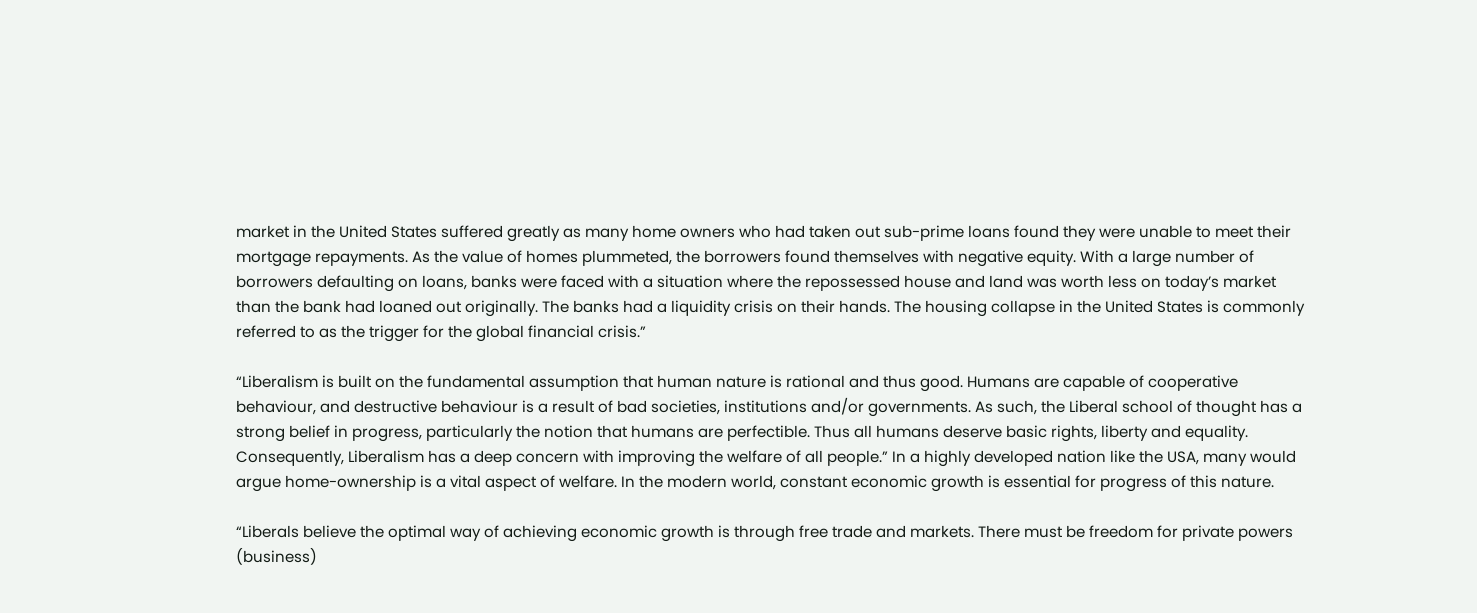market in the United States suffered greatly as many home owners who had taken out sub-prime loans found they were unable to meet their mortgage repayments. As the value of homes plummeted, the borrowers found themselves with negative equity. With a large number of borrowers defaulting on loans, banks were faced with a situation where the repossessed house and land was worth less on today’s market than the bank had loaned out originally. The banks had a liquidity crisis on their hands. The housing collapse in the United States is commonly referred to as the trigger for the global financial crisis.”

“Liberalism is built on the fundamental assumption that human nature is rational and thus good. Humans are capable of cooperative behaviour, and destructive behaviour is a result of bad societies, institutions and/or governments. As such, the Liberal school of thought has a strong belief in progress, particularly the notion that humans are perfectible. Thus all humans deserve basic rights, liberty and equality. Consequently, Liberalism has a deep concern with improving the welfare of all people.” In a highly developed nation like the USA, many would argue home-ownership is a vital aspect of welfare. In the modern world, constant economic growth is essential for progress of this nature.

“Liberals believe the optimal way of achieving economic growth is through free trade and markets. There must be freedom for private powers (business)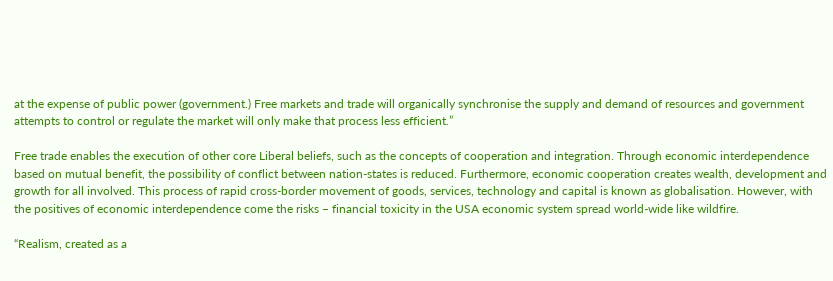at the expense of public power (government.) Free markets and trade will organically synchronise the supply and demand of resources and government attempts to control or regulate the market will only make that process less efficient.”

Free trade enables the execution of other core Liberal beliefs, such as the concepts of cooperation and integration. Through economic interdependence based on mutual benefit, the possibility of conflict between nation-states is reduced. Furthermore, economic cooperation creates wealth, development and growth for all involved. This process of rapid cross-border movement of goods, services, technology and capital is known as globalisation. However, with the positives of economic interdependence come the risks – financial toxicity in the USA economic system spread world-wide like wildfire.

“Realism, created as a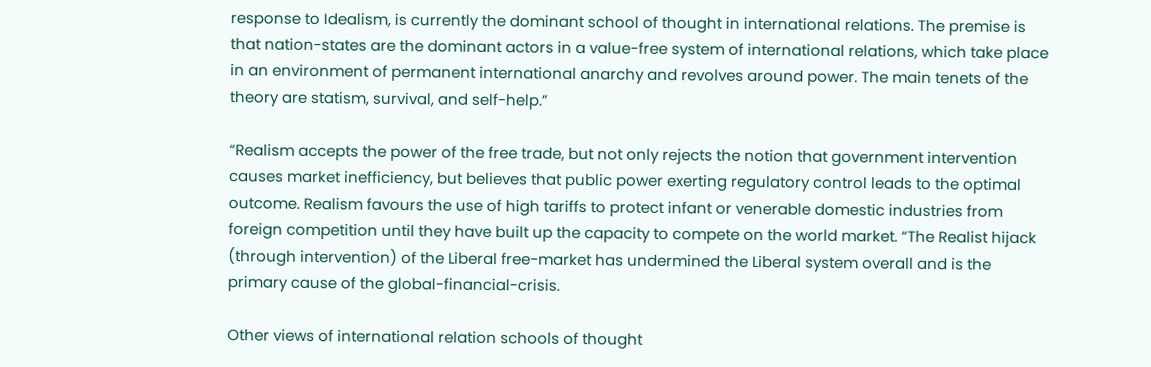response to Idealism, is currently the dominant school of thought in international relations. The premise is that nation-states are the dominant actors in a value-free system of international relations, which take place in an environment of permanent international anarchy and revolves around power. The main tenets of the theory are statism, survival, and self-help.”

“Realism accepts the power of the free trade, but not only rejects the notion that government intervention causes market inefficiency, but believes that public power exerting regulatory control leads to the optimal outcome. Realism favours the use of high tariffs to protect infant or venerable domestic industries from foreign competition until they have built up the capacity to compete on the world market. “The Realist hijack (through intervention) of the Liberal free-market has undermined the Liberal system overall and is the primary cause of the global-financial-crisis.

Other views of international relation schools of thought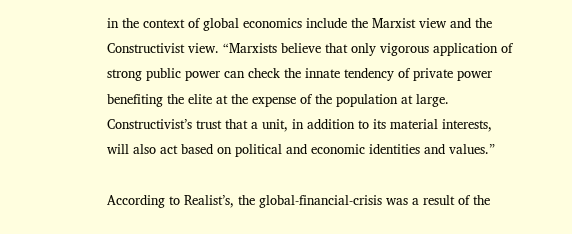in the context of global economics include the Marxist view and the Constructivist view. “Marxists believe that only vigorous application of strong public power can check the innate tendency of private power benefiting the elite at the expense of the population at large. Constructivist’s trust that a unit, in addition to its material interests, will also act based on political and economic identities and values.”

According to Realist’s, the global-financial-crisis was a result of the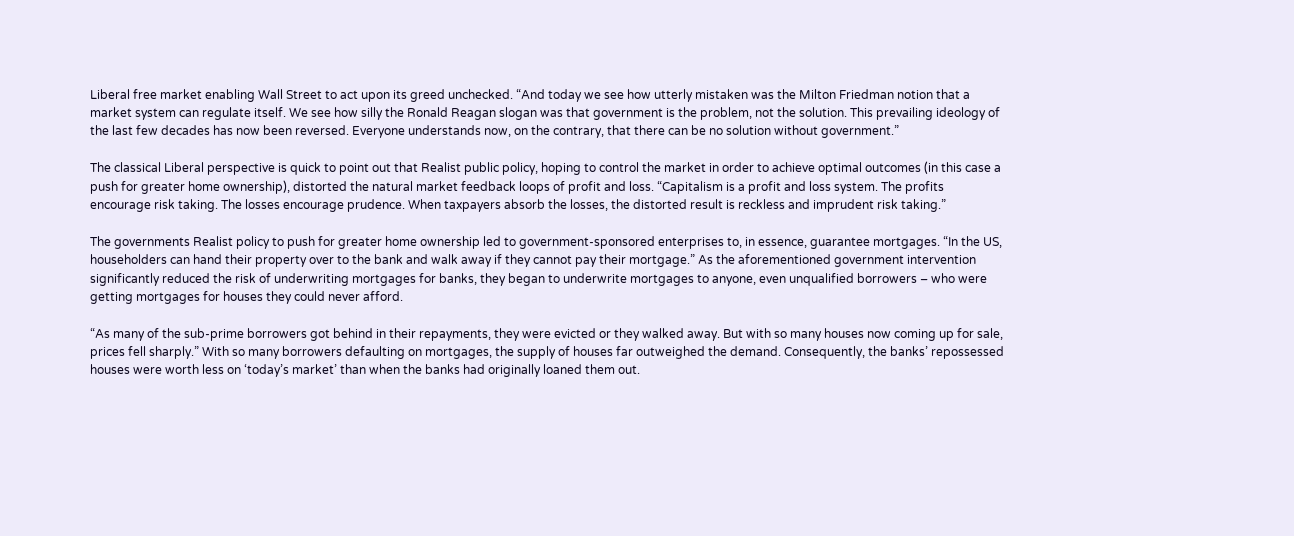Liberal free market enabling Wall Street to act upon its greed unchecked. “And today we see how utterly mistaken was the Milton Friedman notion that a market system can regulate itself. We see how silly the Ronald Reagan slogan was that government is the problem, not the solution. This prevailing ideology of the last few decades has now been reversed. Everyone understands now, on the contrary, that there can be no solution without government.”

The classical Liberal perspective is quick to point out that Realist public policy, hoping to control the market in order to achieve optimal outcomes (in this case a push for greater home ownership), distorted the natural market feedback loops of profit and loss. “Capitalism is a profit and loss system. The profits encourage risk taking. The losses encourage prudence. When taxpayers absorb the losses, the distorted result is reckless and imprudent risk taking.”

The governments Realist policy to push for greater home ownership led to government-sponsored enterprises to, in essence, guarantee mortgages. “In the US, householders can hand their property over to the bank and walk away if they cannot pay their mortgage.” As the aforementioned government intervention significantly reduced the risk of underwriting mortgages for banks, they began to underwrite mortgages to anyone, even unqualified borrowers – who were getting mortgages for houses they could never afford.

“As many of the sub-prime borrowers got behind in their repayments, they were evicted or they walked away. But with so many houses now coming up for sale, prices fell sharply.” With so many borrowers defaulting on mortgages, the supply of houses far outweighed the demand. Consequently, the banks’ repossessed houses were worth less on ‘today’s market’ than when the banks had originally loaned them out.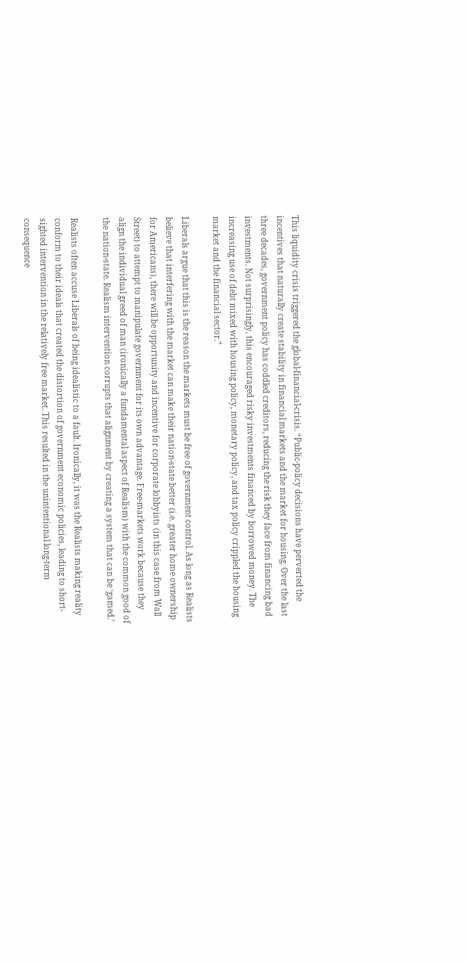This liquidity crisis triggered the global-financial-crisis. “Public-policy decisions have perverted the incentives that naturally create stability in financial markets and the market for housing. Over the last three decades, government policy has coddled creditors, reducing the risk they face from financing bad investments. Not surprisingly, this encouraged risky investments financed by borrowed money. The increasing use of debt mixed with housing policy, monetary policy, and tax policy crippled the housing market and the financial sector.”

Liberals argue that this is the reason the markets must be free of government control. As long as Realists believe that interfering with the market can make their nation-state better (i.e. greater home ownership for Americans), there will be opportunity and incentive for corporate lobbyists (in this case from Wall Street) to attempt to manipulate government for its own advantage. Free-markets work because they align the individual greed of man (ironically a fundamental aspect of Realism) with the common good of the nation-state. Realism intervention corrupts that alignment by creating a system that can be ‘gamed.’

Realists often accuse Liberals of being idealistic to a fault. Ironically, it was the Realists making reality conform to their ideals that created the distortion of government economic policies, leading to short-sighted intervention in the relatively free market. This resulted in the unintentional long-term consequence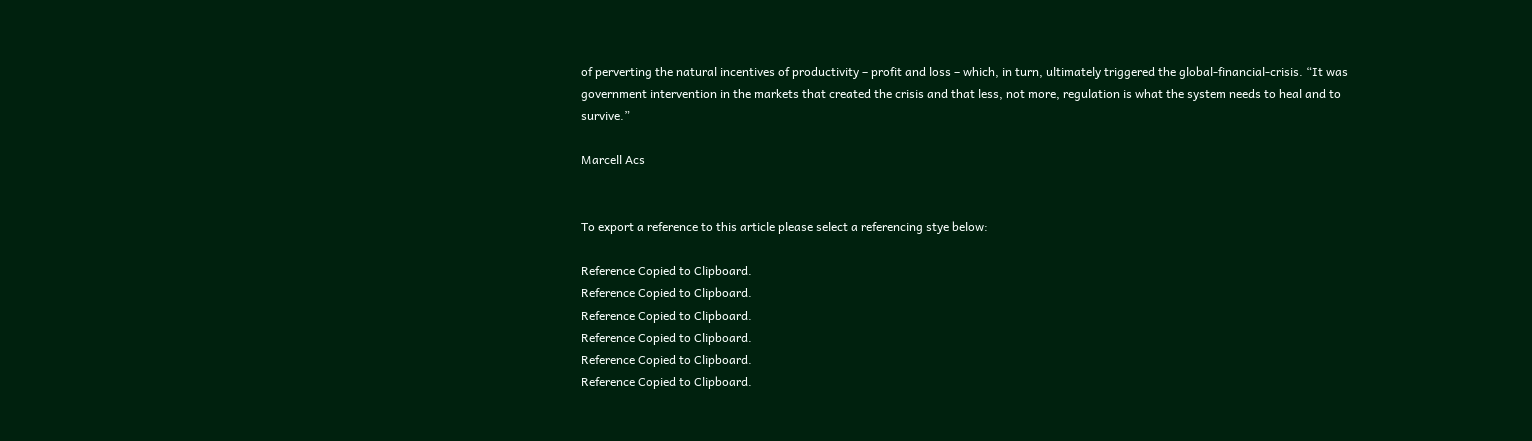of perverting the natural incentives of productivity – profit and loss – which, in turn, ultimately triggered the global-financial-crisis. “It was government intervention in the markets that created the crisis and that less, not more, regulation is what the system needs to heal and to survive.”

Marcell Acs


To export a reference to this article please select a referencing stye below:

Reference Copied to Clipboard.
Reference Copied to Clipboard.
Reference Copied to Clipboard.
Reference Copied to Clipboard.
Reference Copied to Clipboard.
Reference Copied to Clipboard.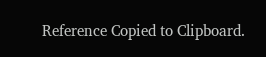Reference Copied to Clipboard.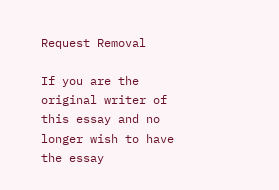Request Removal

If you are the original writer of this essay and no longer wish to have the essay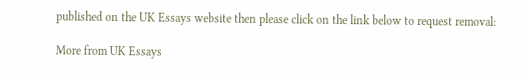published on the UK Essays website then please click on the link below to request removal:

More from UK Essays